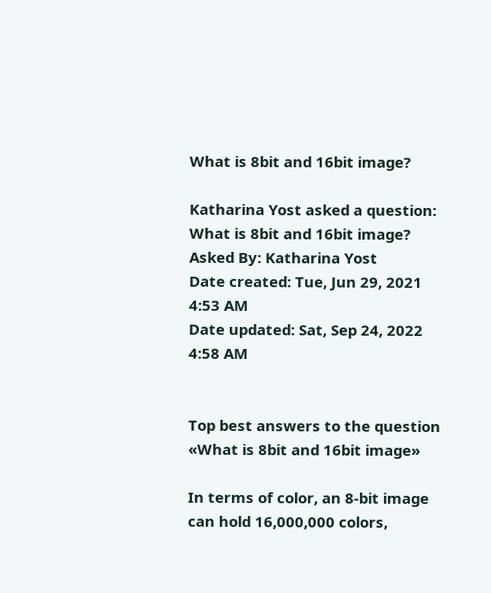What is 8bit and 16bit image?

Katharina Yost asked a question: What is 8bit and 16bit image?
Asked By: Katharina Yost
Date created: Tue, Jun 29, 2021 4:53 AM
Date updated: Sat, Sep 24, 2022 4:58 AM


Top best answers to the question «What is 8bit and 16bit image»

In terms of color, an 8-bit image can hold 16,000,000 colors,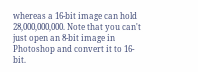whereas a 16-bit image can hold 28,000,000,000. Note that you can't just open an 8-bit image in Photoshop and convert it to 16-bit.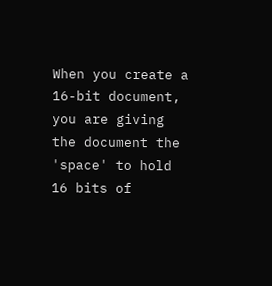When you create a 16-bit document, you are giving the document the 'space' to hold 16 bits of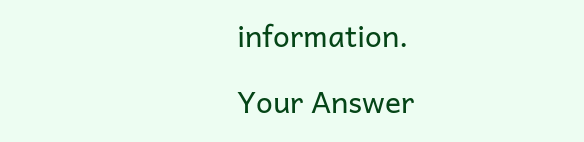information.

Your Answer